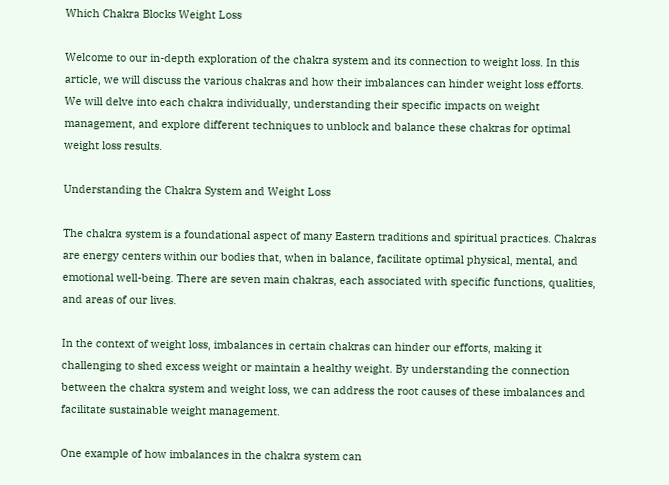Which Chakra Blocks Weight Loss

Welcome to our in-depth exploration of the chakra system and its connection to weight loss. In this article, we will discuss the various chakras and how their imbalances can hinder weight loss efforts. We will delve into each chakra individually, understanding their specific impacts on weight management, and explore different techniques to unblock and balance these chakras for optimal weight loss results.

Understanding the Chakra System and Weight Loss

The chakra system is a foundational aspect of many Eastern traditions and spiritual practices. Chakras are energy centers within our bodies that, when in balance, facilitate optimal physical, mental, and emotional well-being. There are seven main chakras, each associated with specific functions, qualities, and areas of our lives.

In the context of weight loss, imbalances in certain chakras can hinder our efforts, making it challenging to shed excess weight or maintain a healthy weight. By understanding the connection between the chakra system and weight loss, we can address the root causes of these imbalances and facilitate sustainable weight management.

One example of how imbalances in the chakra system can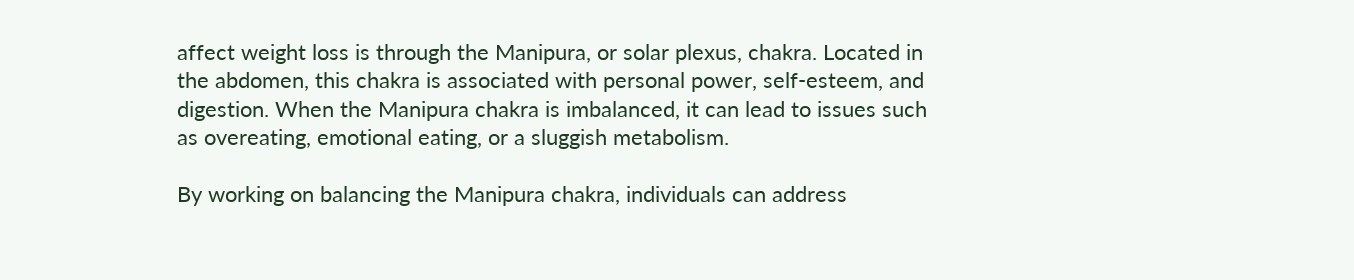affect weight loss is through the Manipura, or solar plexus, chakra. Located in the abdomen, this chakra is associated with personal power, self-esteem, and digestion. When the Manipura chakra is imbalanced, it can lead to issues such as overeating, emotional eating, or a sluggish metabolism.

By working on balancing the Manipura chakra, individuals can address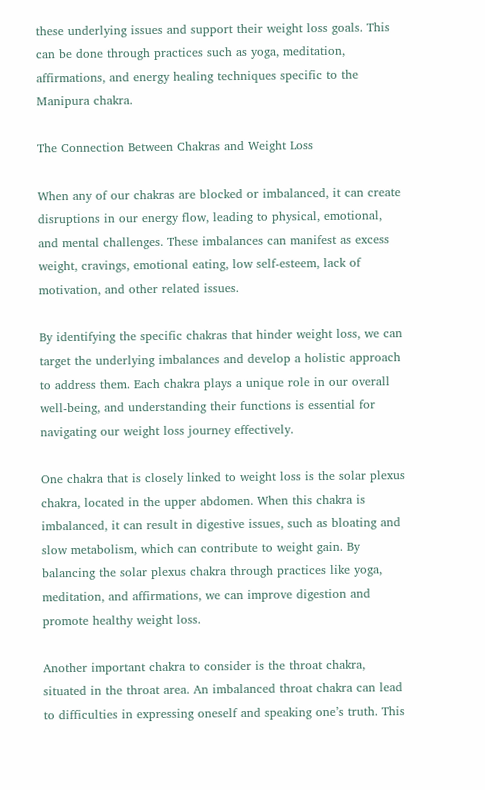these underlying issues and support their weight loss goals. This can be done through practices such as yoga, meditation, affirmations, and energy healing techniques specific to the Manipura chakra.

The Connection Between Chakras and Weight Loss

When any of our chakras are blocked or imbalanced, it can create disruptions in our energy flow, leading to physical, emotional, and mental challenges. These imbalances can manifest as excess weight, cravings, emotional eating, low self-esteem, lack of motivation, and other related issues.

By identifying the specific chakras that hinder weight loss, we can target the underlying imbalances and develop a holistic approach to address them. Each chakra plays a unique role in our overall well-being, and understanding their functions is essential for navigating our weight loss journey effectively.

One chakra that is closely linked to weight loss is the solar plexus chakra, located in the upper abdomen. When this chakra is imbalanced, it can result in digestive issues, such as bloating and slow metabolism, which can contribute to weight gain. By balancing the solar plexus chakra through practices like yoga, meditation, and affirmations, we can improve digestion and promote healthy weight loss.

Another important chakra to consider is the throat chakra, situated in the throat area. An imbalanced throat chakra can lead to difficulties in expressing oneself and speaking one’s truth. This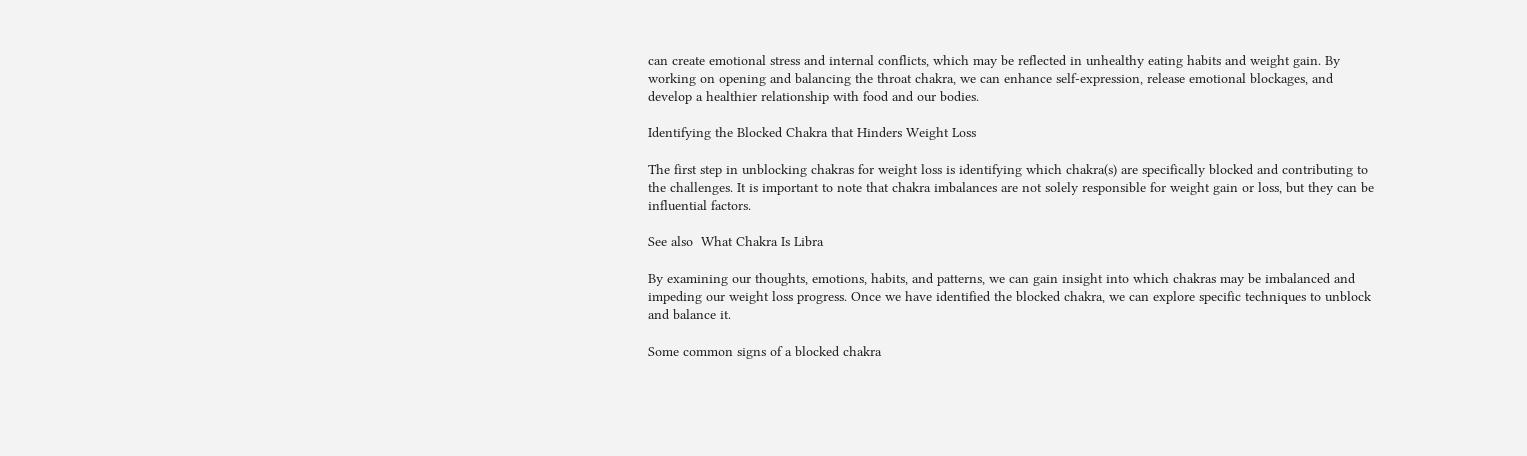can create emotional stress and internal conflicts, which may be reflected in unhealthy eating habits and weight gain. By working on opening and balancing the throat chakra, we can enhance self-expression, release emotional blockages, and develop a healthier relationship with food and our bodies.

Identifying the Blocked Chakra that Hinders Weight Loss

The first step in unblocking chakras for weight loss is identifying which chakra(s) are specifically blocked and contributing to the challenges. It is important to note that chakra imbalances are not solely responsible for weight gain or loss, but they can be influential factors.

See also  What Chakra Is Libra

By examining our thoughts, emotions, habits, and patterns, we can gain insight into which chakras may be imbalanced and impeding our weight loss progress. Once we have identified the blocked chakra, we can explore specific techniques to unblock and balance it.

Some common signs of a blocked chakra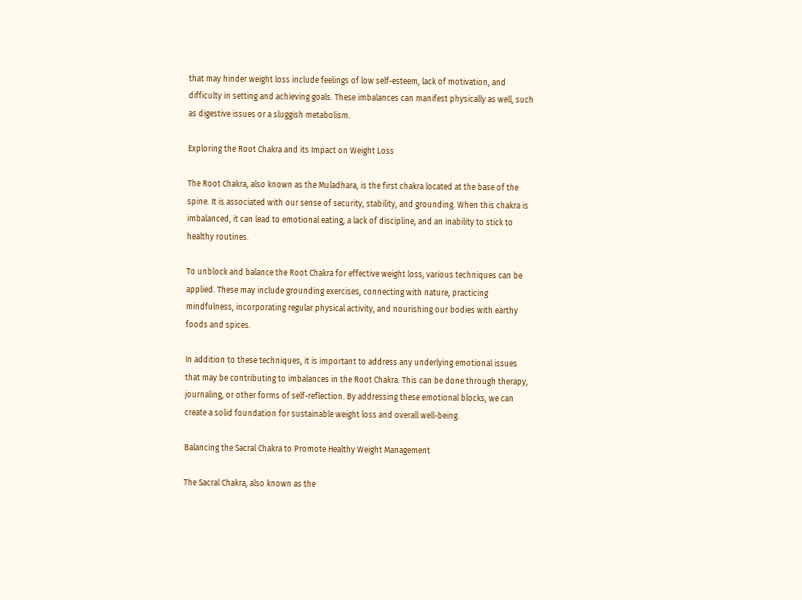that may hinder weight loss include feelings of low self-esteem, lack of motivation, and difficulty in setting and achieving goals. These imbalances can manifest physically as well, such as digestive issues or a sluggish metabolism.

Exploring the Root Chakra and its Impact on Weight Loss

The Root Chakra, also known as the Muladhara, is the first chakra located at the base of the spine. It is associated with our sense of security, stability, and grounding. When this chakra is imbalanced, it can lead to emotional eating, a lack of discipline, and an inability to stick to healthy routines.

To unblock and balance the Root Chakra for effective weight loss, various techniques can be applied. These may include grounding exercises, connecting with nature, practicing mindfulness, incorporating regular physical activity, and nourishing our bodies with earthy foods and spices.

In addition to these techniques, it is important to address any underlying emotional issues that may be contributing to imbalances in the Root Chakra. This can be done through therapy, journaling, or other forms of self-reflection. By addressing these emotional blocks, we can create a solid foundation for sustainable weight loss and overall well-being.

Balancing the Sacral Chakra to Promote Healthy Weight Management

The Sacral Chakra, also known as the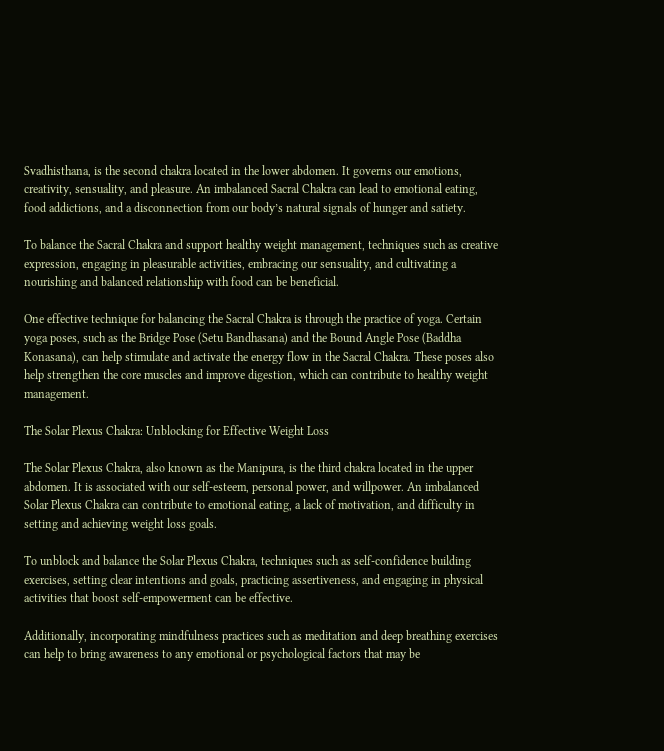Svadhisthana, is the second chakra located in the lower abdomen. It governs our emotions, creativity, sensuality, and pleasure. An imbalanced Sacral Chakra can lead to emotional eating, food addictions, and a disconnection from our body’s natural signals of hunger and satiety.

To balance the Sacral Chakra and support healthy weight management, techniques such as creative expression, engaging in pleasurable activities, embracing our sensuality, and cultivating a nourishing and balanced relationship with food can be beneficial.

One effective technique for balancing the Sacral Chakra is through the practice of yoga. Certain yoga poses, such as the Bridge Pose (Setu Bandhasana) and the Bound Angle Pose (Baddha Konasana), can help stimulate and activate the energy flow in the Sacral Chakra. These poses also help strengthen the core muscles and improve digestion, which can contribute to healthy weight management.

The Solar Plexus Chakra: Unblocking for Effective Weight Loss

The Solar Plexus Chakra, also known as the Manipura, is the third chakra located in the upper abdomen. It is associated with our self-esteem, personal power, and willpower. An imbalanced Solar Plexus Chakra can contribute to emotional eating, a lack of motivation, and difficulty in setting and achieving weight loss goals.

To unblock and balance the Solar Plexus Chakra, techniques such as self-confidence building exercises, setting clear intentions and goals, practicing assertiveness, and engaging in physical activities that boost self-empowerment can be effective.

Additionally, incorporating mindfulness practices such as meditation and deep breathing exercises can help to bring awareness to any emotional or psychological factors that may be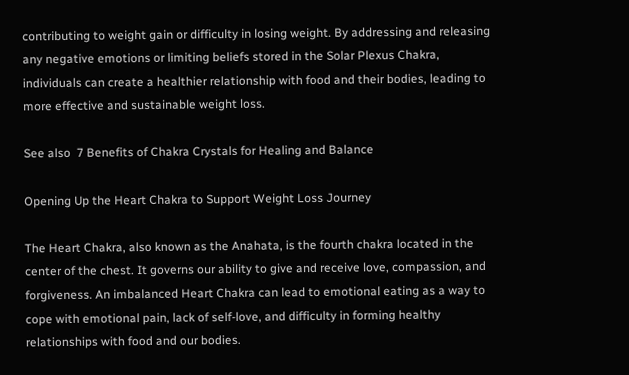contributing to weight gain or difficulty in losing weight. By addressing and releasing any negative emotions or limiting beliefs stored in the Solar Plexus Chakra, individuals can create a healthier relationship with food and their bodies, leading to more effective and sustainable weight loss.

See also  7 Benefits of Chakra Crystals for Healing and Balance

Opening Up the Heart Chakra to Support Weight Loss Journey

The Heart Chakra, also known as the Anahata, is the fourth chakra located in the center of the chest. It governs our ability to give and receive love, compassion, and forgiveness. An imbalanced Heart Chakra can lead to emotional eating as a way to cope with emotional pain, lack of self-love, and difficulty in forming healthy relationships with food and our bodies.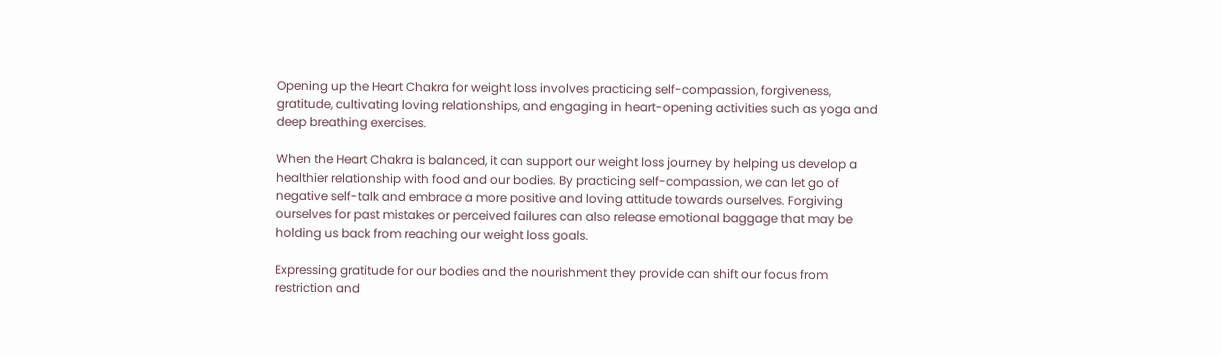Opening up the Heart Chakra for weight loss involves practicing self-compassion, forgiveness, gratitude, cultivating loving relationships, and engaging in heart-opening activities such as yoga and deep breathing exercises.

When the Heart Chakra is balanced, it can support our weight loss journey by helping us develop a healthier relationship with food and our bodies. By practicing self-compassion, we can let go of negative self-talk and embrace a more positive and loving attitude towards ourselves. Forgiving ourselves for past mistakes or perceived failures can also release emotional baggage that may be holding us back from reaching our weight loss goals.

Expressing gratitude for our bodies and the nourishment they provide can shift our focus from restriction and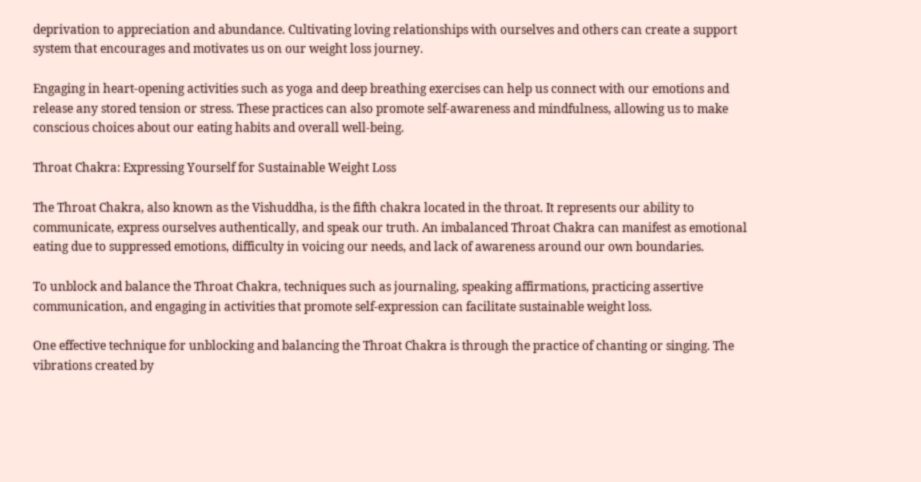deprivation to appreciation and abundance. Cultivating loving relationships with ourselves and others can create a support system that encourages and motivates us on our weight loss journey.

Engaging in heart-opening activities such as yoga and deep breathing exercises can help us connect with our emotions and release any stored tension or stress. These practices can also promote self-awareness and mindfulness, allowing us to make conscious choices about our eating habits and overall well-being.

Throat Chakra: Expressing Yourself for Sustainable Weight Loss

The Throat Chakra, also known as the Vishuddha, is the fifth chakra located in the throat. It represents our ability to communicate, express ourselves authentically, and speak our truth. An imbalanced Throat Chakra can manifest as emotional eating due to suppressed emotions, difficulty in voicing our needs, and lack of awareness around our own boundaries.

To unblock and balance the Throat Chakra, techniques such as journaling, speaking affirmations, practicing assertive communication, and engaging in activities that promote self-expression can facilitate sustainable weight loss.

One effective technique for unblocking and balancing the Throat Chakra is through the practice of chanting or singing. The vibrations created by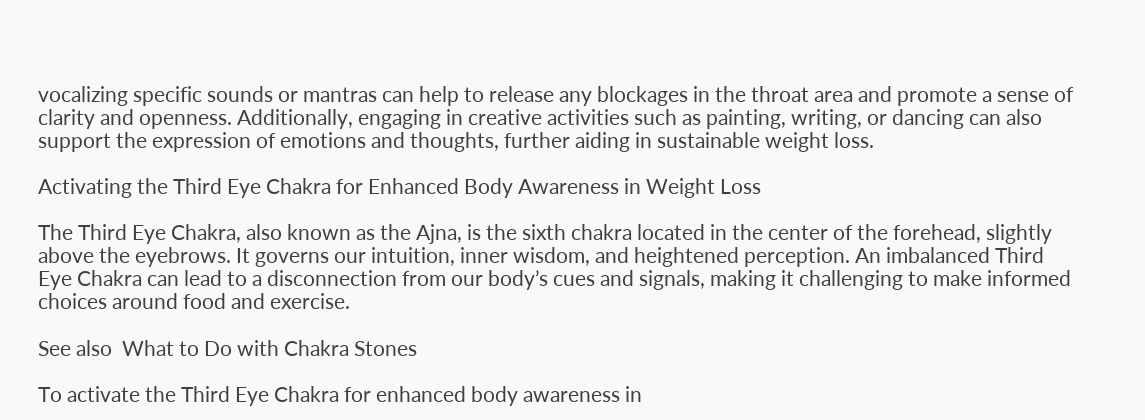vocalizing specific sounds or mantras can help to release any blockages in the throat area and promote a sense of clarity and openness. Additionally, engaging in creative activities such as painting, writing, or dancing can also support the expression of emotions and thoughts, further aiding in sustainable weight loss.

Activating the Third Eye Chakra for Enhanced Body Awareness in Weight Loss

The Third Eye Chakra, also known as the Ajna, is the sixth chakra located in the center of the forehead, slightly above the eyebrows. It governs our intuition, inner wisdom, and heightened perception. An imbalanced Third Eye Chakra can lead to a disconnection from our body’s cues and signals, making it challenging to make informed choices around food and exercise.

See also  What to Do with Chakra Stones

To activate the Third Eye Chakra for enhanced body awareness in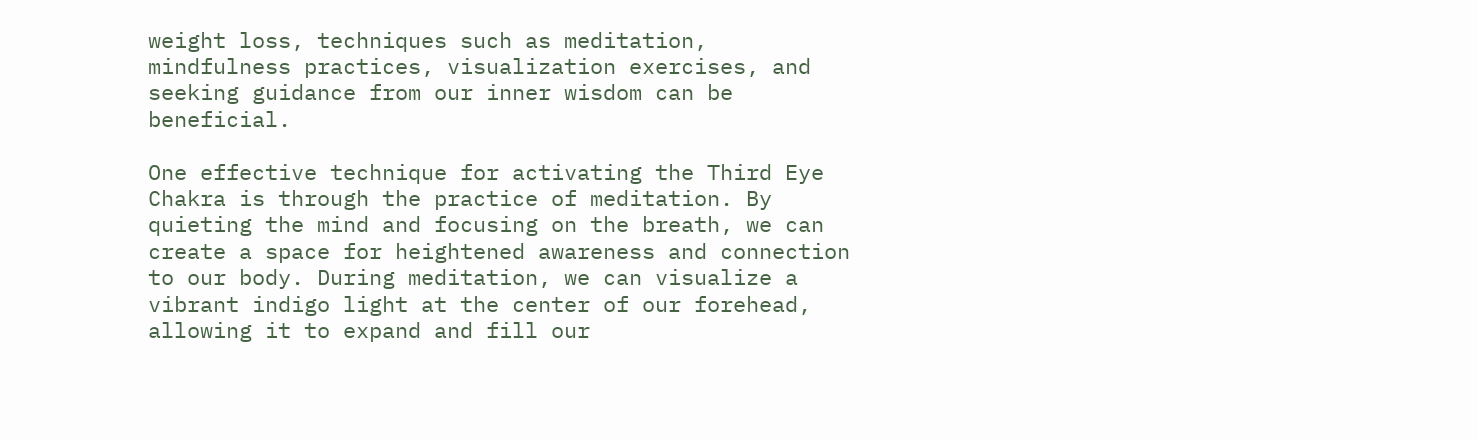weight loss, techniques such as meditation, mindfulness practices, visualization exercises, and seeking guidance from our inner wisdom can be beneficial.

One effective technique for activating the Third Eye Chakra is through the practice of meditation. By quieting the mind and focusing on the breath, we can create a space for heightened awareness and connection to our body. During meditation, we can visualize a vibrant indigo light at the center of our forehead, allowing it to expand and fill our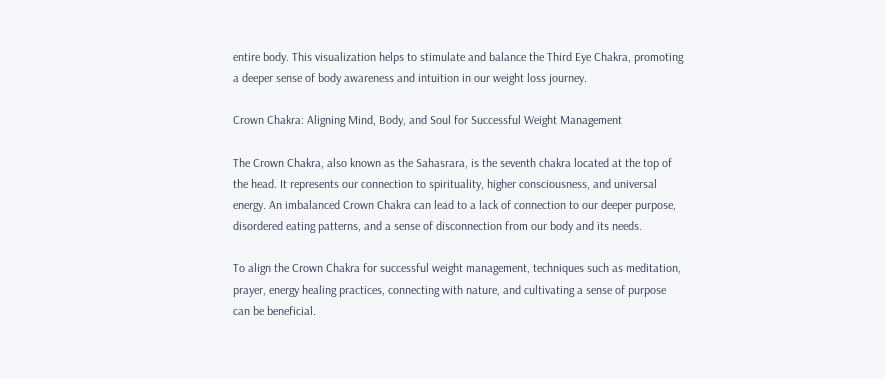entire body. This visualization helps to stimulate and balance the Third Eye Chakra, promoting a deeper sense of body awareness and intuition in our weight loss journey.

Crown Chakra: Aligning Mind, Body, and Soul for Successful Weight Management

The Crown Chakra, also known as the Sahasrara, is the seventh chakra located at the top of the head. It represents our connection to spirituality, higher consciousness, and universal energy. An imbalanced Crown Chakra can lead to a lack of connection to our deeper purpose, disordered eating patterns, and a sense of disconnection from our body and its needs.

To align the Crown Chakra for successful weight management, techniques such as meditation, prayer, energy healing practices, connecting with nature, and cultivating a sense of purpose can be beneficial.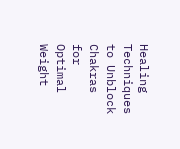Healing Techniques to Unblock Chakras for Optimal Weight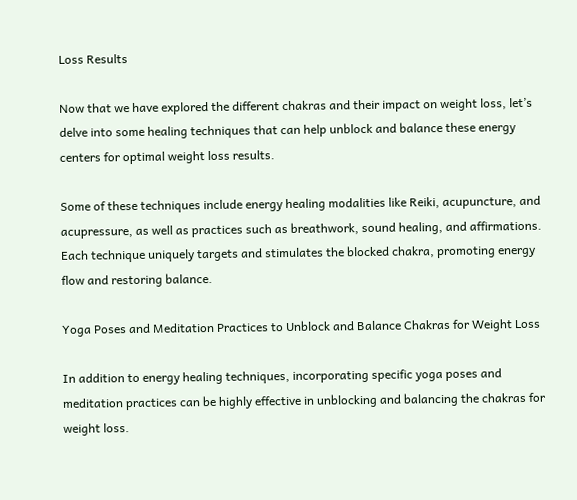Loss Results

Now that we have explored the different chakras and their impact on weight loss, let’s delve into some healing techniques that can help unblock and balance these energy centers for optimal weight loss results.

Some of these techniques include energy healing modalities like Reiki, acupuncture, and acupressure, as well as practices such as breathwork, sound healing, and affirmations. Each technique uniquely targets and stimulates the blocked chakra, promoting energy flow and restoring balance.

Yoga Poses and Meditation Practices to Unblock and Balance Chakras for Weight Loss

In addition to energy healing techniques, incorporating specific yoga poses and meditation practices can be highly effective in unblocking and balancing the chakras for weight loss.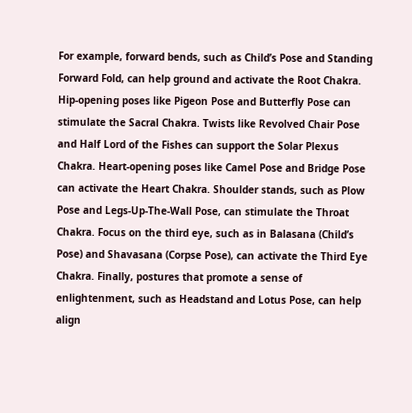For example, forward bends, such as Child’s Pose and Standing Forward Fold, can help ground and activate the Root Chakra. Hip-opening poses like Pigeon Pose and Butterfly Pose can stimulate the Sacral Chakra. Twists like Revolved Chair Pose and Half Lord of the Fishes can support the Solar Plexus Chakra. Heart-opening poses like Camel Pose and Bridge Pose can activate the Heart Chakra. Shoulder stands, such as Plow Pose and Legs-Up-The-Wall Pose, can stimulate the Throat Chakra. Focus on the third eye, such as in Balasana (Child’s Pose) and Shavasana (Corpse Pose), can activate the Third Eye Chakra. Finally, postures that promote a sense of enlightenment, such as Headstand and Lotus Pose, can help align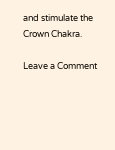and stimulate the Crown Chakra.

Leave a Comment